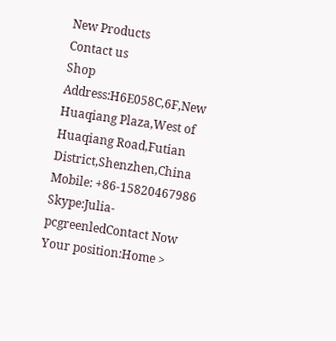New Products
Contact us
Shop Address:H6E058C,6F,New Huaqiang Plaza,West of Huaqiang Road,Futian District,Shenzhen,China
Mobile: +86-15820467986
Skype:Julia-pcgreenledContact Now
Your position:Home >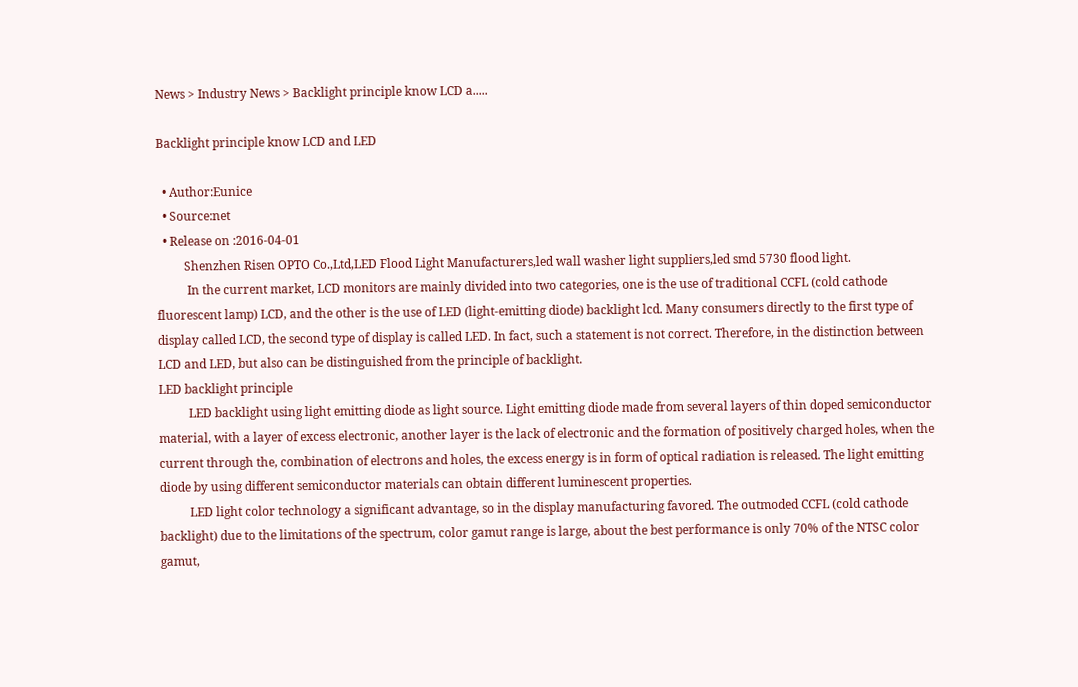News > Industry News > Backlight principle know LCD a.....

Backlight principle know LCD and LED

  • Author:Eunice
  • Source:net
  • Release on :2016-04-01
         Shenzhen Risen OPTO Co.,Ltd,LED Flood Light Manufacturers,led wall washer light suppliers,led smd 5730 flood light.
          In the current market, LCD monitors are mainly divided into two categories, one is the use of traditional CCFL (cold cathode fluorescent lamp) LCD, and the other is the use of LED (light-emitting diode) backlight lcd. Many consumers directly to the first type of display called LCD, the second type of display is called LED. In fact, such a statement is not correct. Therefore, in the distinction between LCD and LED, but also can be distinguished from the principle of backlight.
LED backlight principle
          LED backlight using light emitting diode as light source. Light emitting diode made from several layers of thin doped semiconductor material, with a layer of excess electronic, another layer is the lack of electronic and the formation of positively charged holes, when the current through the, combination of electrons and holes, the excess energy is in form of optical radiation is released. The light emitting diode by using different semiconductor materials can obtain different luminescent properties.
          LED light color technology a significant advantage, so in the display manufacturing favored. The outmoded CCFL (cold cathode backlight) due to the limitations of the spectrum, color gamut range is large, about the best performance is only 70% of the NTSC color gamut,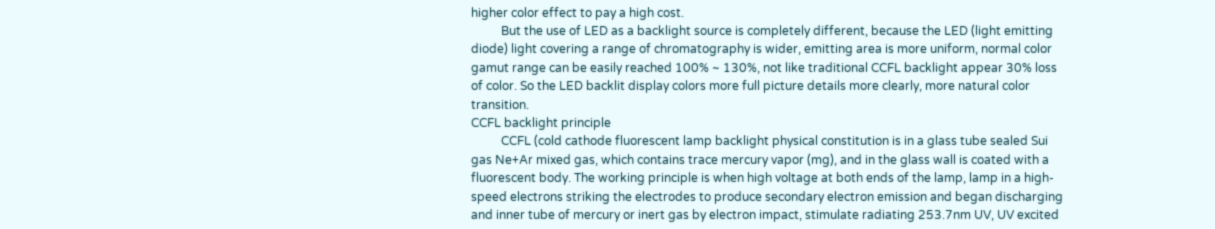higher color effect to pay a high cost.
          But the use of LED as a backlight source is completely different, because the LED (light emitting diode) light covering a range of chromatography is wider, emitting area is more uniform, normal color gamut range can be easily reached 100% ~ 130%, not like traditional CCFL backlight appear 30% loss of color. So the LED backlit display colors more full picture details more clearly, more natural color transition.
CCFL backlight principle
          CCFL (cold cathode fluorescent lamp backlight physical constitution is in a glass tube sealed Sui gas Ne+Ar mixed gas, which contains trace mercury vapor (mg), and in the glass wall is coated with a fluorescent body. The working principle is when high voltage at both ends of the lamp, lamp in a high-speed electrons striking the electrodes to produce secondary electron emission and began discharging and inner tube of mercury or inert gas by electron impact, stimulate radiating 253.7nm UV, UV excited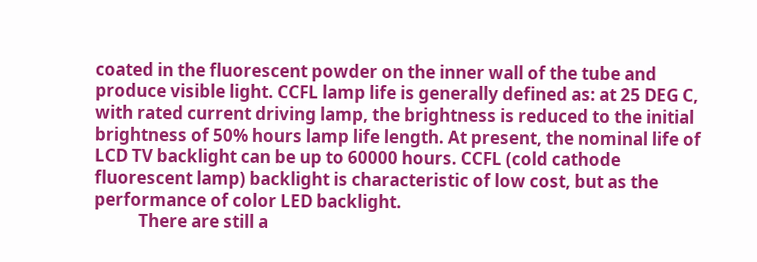coated in the fluorescent powder on the inner wall of the tube and produce visible light. CCFL lamp life is generally defined as: at 25 DEG C, with rated current driving lamp, the brightness is reduced to the initial brightness of 50% hours lamp life length. At present, the nominal life of LCD TV backlight can be up to 60000 hours. CCFL (cold cathode fluorescent lamp) backlight is characteristic of low cost, but as the performance of color LED backlight.
           There are still a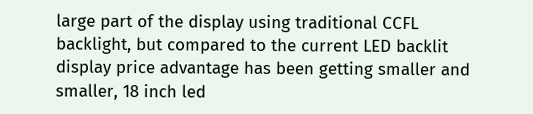large part of the display using traditional CCFL backlight, but compared to the current LED backlit display price advantage has been getting smaller and smaller, 18 inch led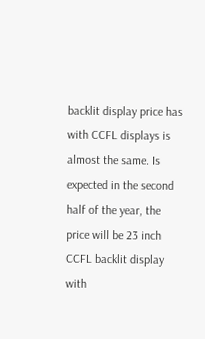backlit display price has with CCFL displays is almost the same. Is expected in the second half of the year, the price will be 23 inch CCFL backlit display with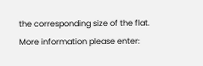the corresponding size of the flat.
More information please enter: